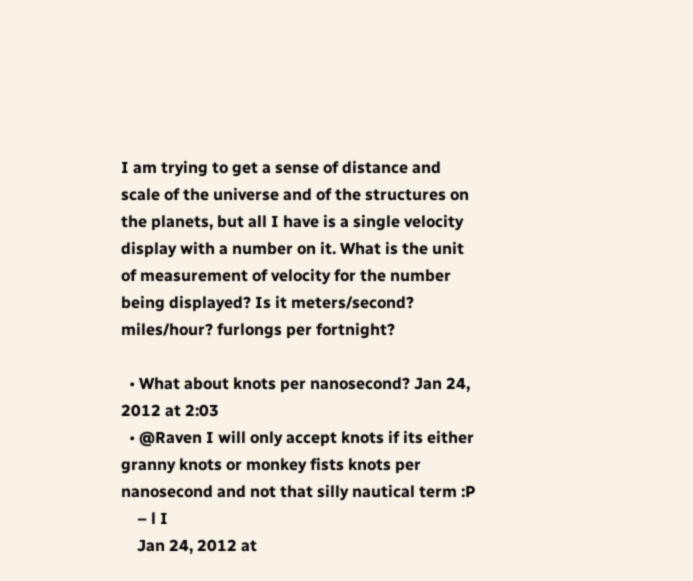I am trying to get a sense of distance and scale of the universe and of the structures on the planets, but all I have is a single velocity display with a number on it. What is the unit of measurement of velocity for the number being displayed? Is it meters/second? miles/hour? furlongs per fortnight?

  • What about knots per nanosecond? Jan 24, 2012 at 2:03
  • @Raven I will only accept knots if its either granny knots or monkey fists knots per nanosecond and not that silly nautical term :P
    – l I
    Jan 24, 2012 at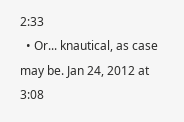2:33
  • Or... knautical, as case may be. Jan 24, 2012 at 3:08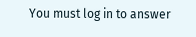You must log in to answer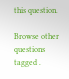this question.

Browse other questions tagged .